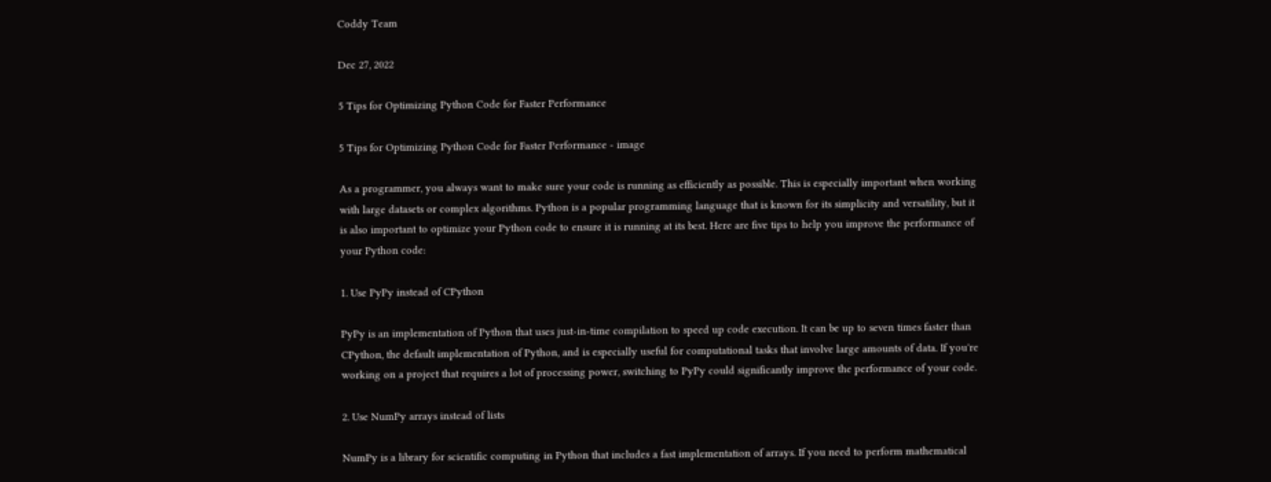Coddy Team

Dec 27, 2022

5 Tips for Optimizing Python Code for Faster Performance

5 Tips for Optimizing Python Code for Faster Performance - image

As a programmer, you always want to make sure your code is running as efficiently as possible. This is especially important when working with large datasets or complex algorithms. Python is a popular programming language that is known for its simplicity and versatility, but it is also important to optimize your Python code to ensure it is running at its best. Here are five tips to help you improve the performance of your Python code:

1. Use PyPy instead of CPython

PyPy is an implementation of Python that uses just-in-time compilation to speed up code execution. It can be up to seven times faster than CPython, the default implementation of Python, and is especially useful for computational tasks that involve large amounts of data. If you're working on a project that requires a lot of processing power, switching to PyPy could significantly improve the performance of your code.

2. Use NumPy arrays instead of lists

NumPy is a library for scientific computing in Python that includes a fast implementation of arrays. If you need to perform mathematical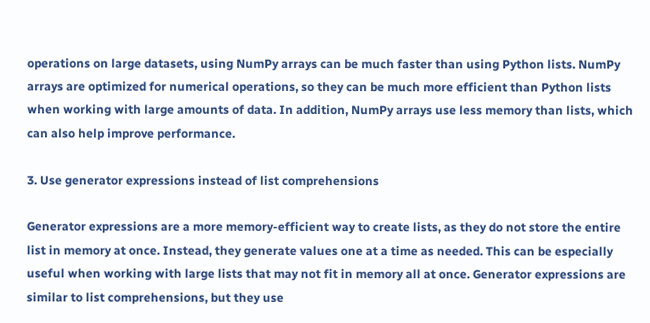operations on large datasets, using NumPy arrays can be much faster than using Python lists. NumPy arrays are optimized for numerical operations, so they can be much more efficient than Python lists when working with large amounts of data. In addition, NumPy arrays use less memory than lists, which can also help improve performance.

3. Use generator expressions instead of list comprehensions

Generator expressions are a more memory-efficient way to create lists, as they do not store the entire list in memory at once. Instead, they generate values one at a time as needed. This can be especially useful when working with large lists that may not fit in memory all at once. Generator expressions are similar to list comprehensions, but they use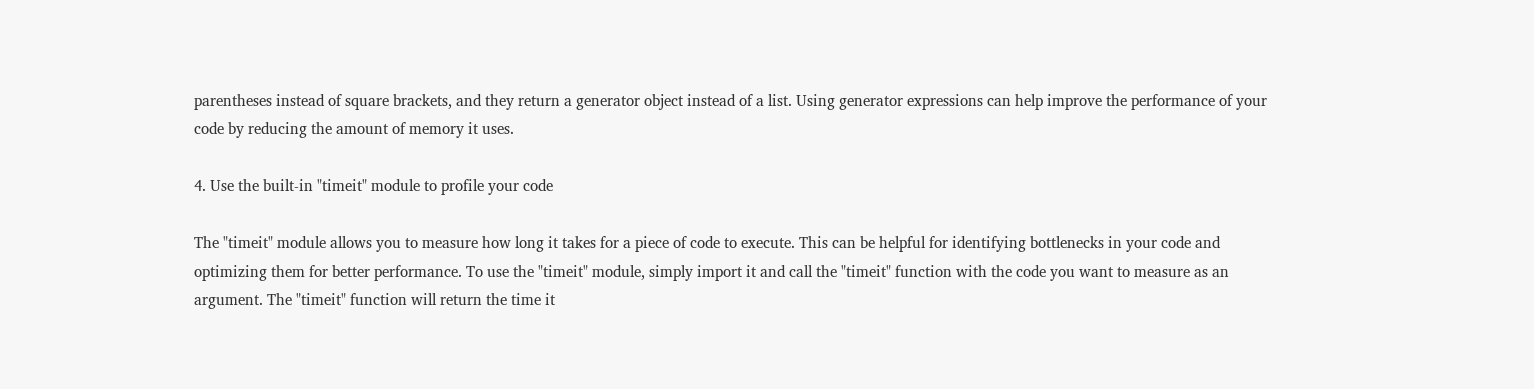parentheses instead of square brackets, and they return a generator object instead of a list. Using generator expressions can help improve the performance of your code by reducing the amount of memory it uses.

4. Use the built-in "timeit" module to profile your code

The "timeit" module allows you to measure how long it takes for a piece of code to execute. This can be helpful for identifying bottlenecks in your code and optimizing them for better performance. To use the "timeit" module, simply import it and call the "timeit" function with the code you want to measure as an argument. The "timeit" function will return the time it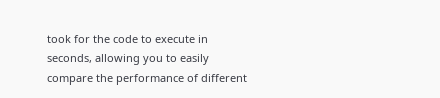took for the code to execute in seconds, allowing you to easily compare the performance of different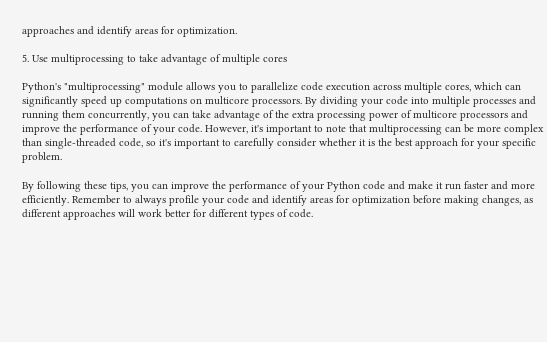approaches and identify areas for optimization.

5. Use multiprocessing to take advantage of multiple cores

Python's "multiprocessing" module allows you to parallelize code execution across multiple cores, which can significantly speed up computations on multicore processors. By dividing your code into multiple processes and running them concurrently, you can take advantage of the extra processing power of multicore processors and improve the performance of your code. However, it's important to note that multiprocessing can be more complex than single-threaded code, so it's important to carefully consider whether it is the best approach for your specific problem.

By following these tips, you can improve the performance of your Python code and make it run faster and more efficiently. Remember to always profile your code and identify areas for optimization before making changes, as different approaches will work better for different types of code.